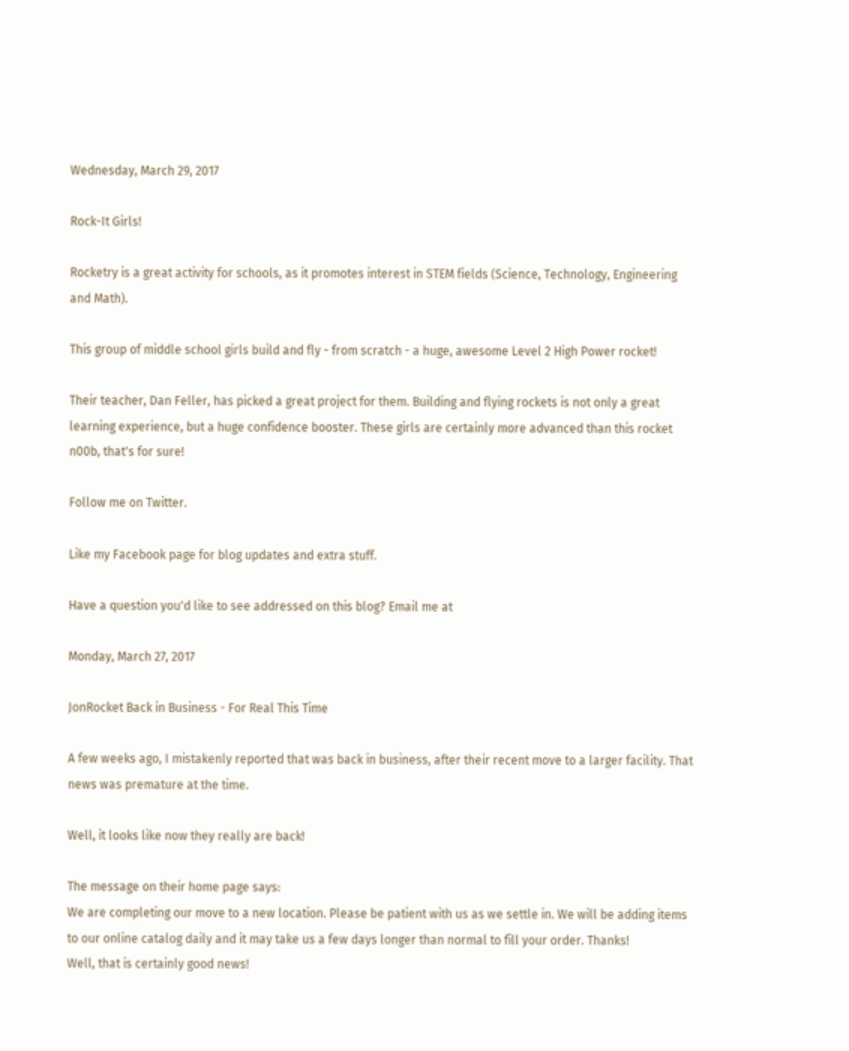Wednesday, March 29, 2017

Rock-It Girls!

Rocketry is a great activity for schools, as it promotes interest in STEM fields (Science, Technology, Engineering and Math).

This group of middle school girls build and fly - from scratch - a huge, awesome Level 2 High Power rocket!

Their teacher, Dan Feller, has picked a great project for them. Building and flying rockets is not only a great learning experience, but a huge confidence booster. These girls are certainly more advanced than this rocket n00b, that's for sure!

Follow me on Twitter.

Like my Facebook page for blog updates and extra stuff.

Have a question you'd like to see addressed on this blog? Email me at

Monday, March 27, 2017

JonRocket Back in Business - For Real This Time

A few weeks ago, I mistakenly reported that was back in business, after their recent move to a larger facility. That news was premature at the time.

Well, it looks like now they really are back!

The message on their home page says:
We are completing our move to a new location. Please be patient with us as we settle in. We will be adding items to our online catalog daily and it may take us a few days longer than normal to fill your order. Thanks!
Well, that is certainly good news!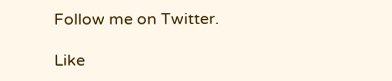Follow me on Twitter.

Like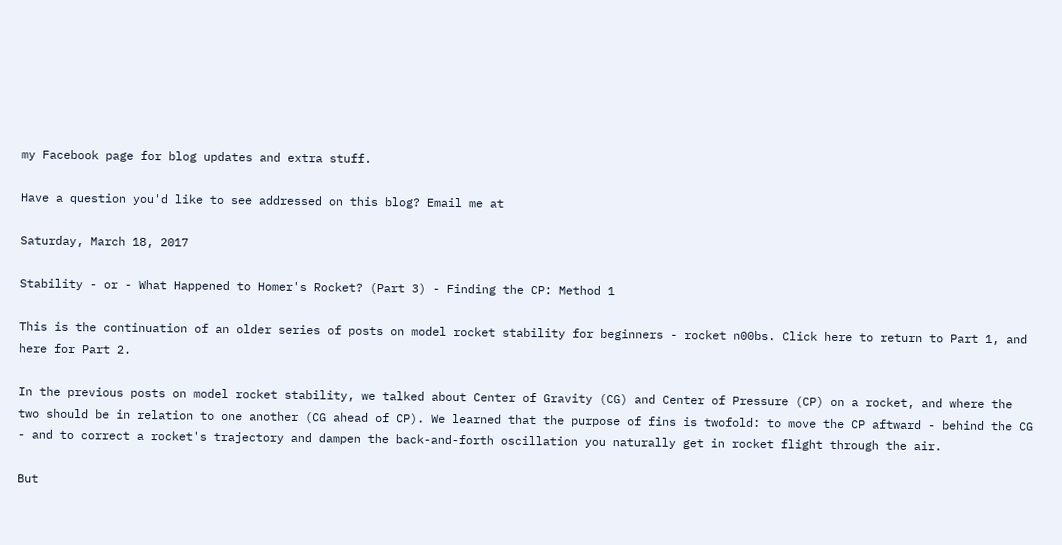my Facebook page for blog updates and extra stuff.

Have a question you'd like to see addressed on this blog? Email me at

Saturday, March 18, 2017

Stability - or - What Happened to Homer's Rocket? (Part 3) - Finding the CP: Method 1

This is the continuation of an older series of posts on model rocket stability for beginners - rocket n00bs. Click here to return to Part 1, and here for Part 2.

In the previous posts on model rocket stability, we talked about Center of Gravity (CG) and Center of Pressure (CP) on a rocket, and where the two should be in relation to one another (CG ahead of CP). We learned that the purpose of fins is twofold: to move the CP aftward - behind the CG - and to correct a rocket's trajectory and dampen the back-and-forth oscillation you naturally get in rocket flight through the air.

But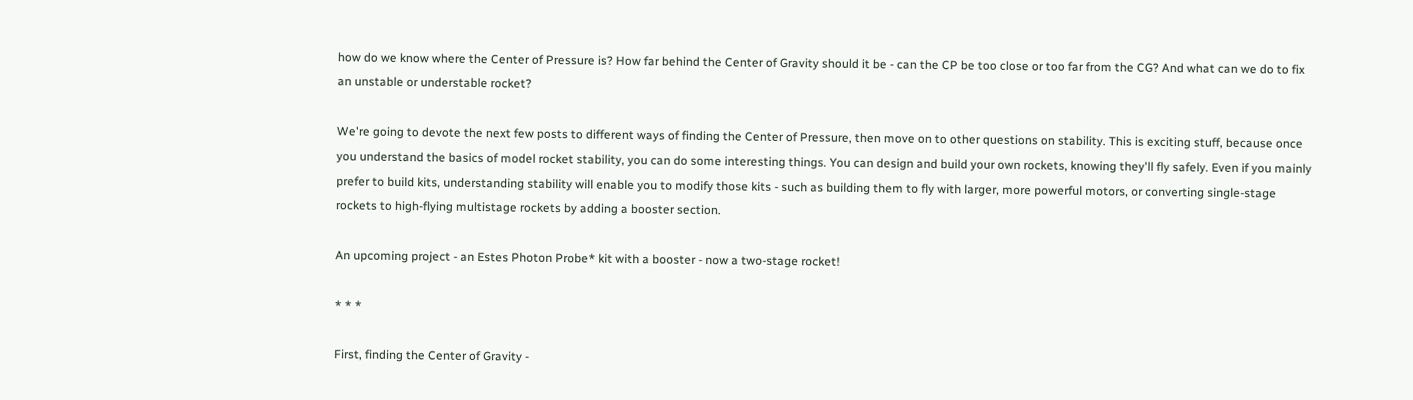how do we know where the Center of Pressure is? How far behind the Center of Gravity should it be - can the CP be too close or too far from the CG? And what can we do to fix an unstable or understable rocket?

We're going to devote the next few posts to different ways of finding the Center of Pressure, then move on to other questions on stability. This is exciting stuff, because once you understand the basics of model rocket stability, you can do some interesting things. You can design and build your own rockets, knowing they'll fly safely. Even if you mainly prefer to build kits, understanding stability will enable you to modify those kits - such as building them to fly with larger, more powerful motors, or converting single-stage rockets to high-flying multistage rockets by adding a booster section.

An upcoming project - an Estes Photon Probe* kit with a booster - now a two-stage rocket!

* * *

First, finding the Center of Gravity -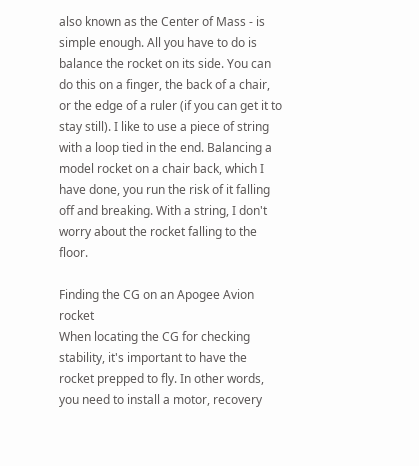also known as the Center of Mass - is simple enough. All you have to do is balance the rocket on its side. You can do this on a finger, the back of a chair, or the edge of a ruler (if you can get it to stay still). I like to use a piece of string with a loop tied in the end. Balancing a model rocket on a chair back, which I have done, you run the risk of it falling off and breaking. With a string, I don't worry about the rocket falling to the floor.

Finding the CG on an Apogee Avion rocket
When locating the CG for checking stability, it's important to have the rocket prepped to fly. In other words, you need to install a motor, recovery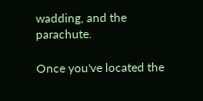wadding, and the parachute.

Once you've located the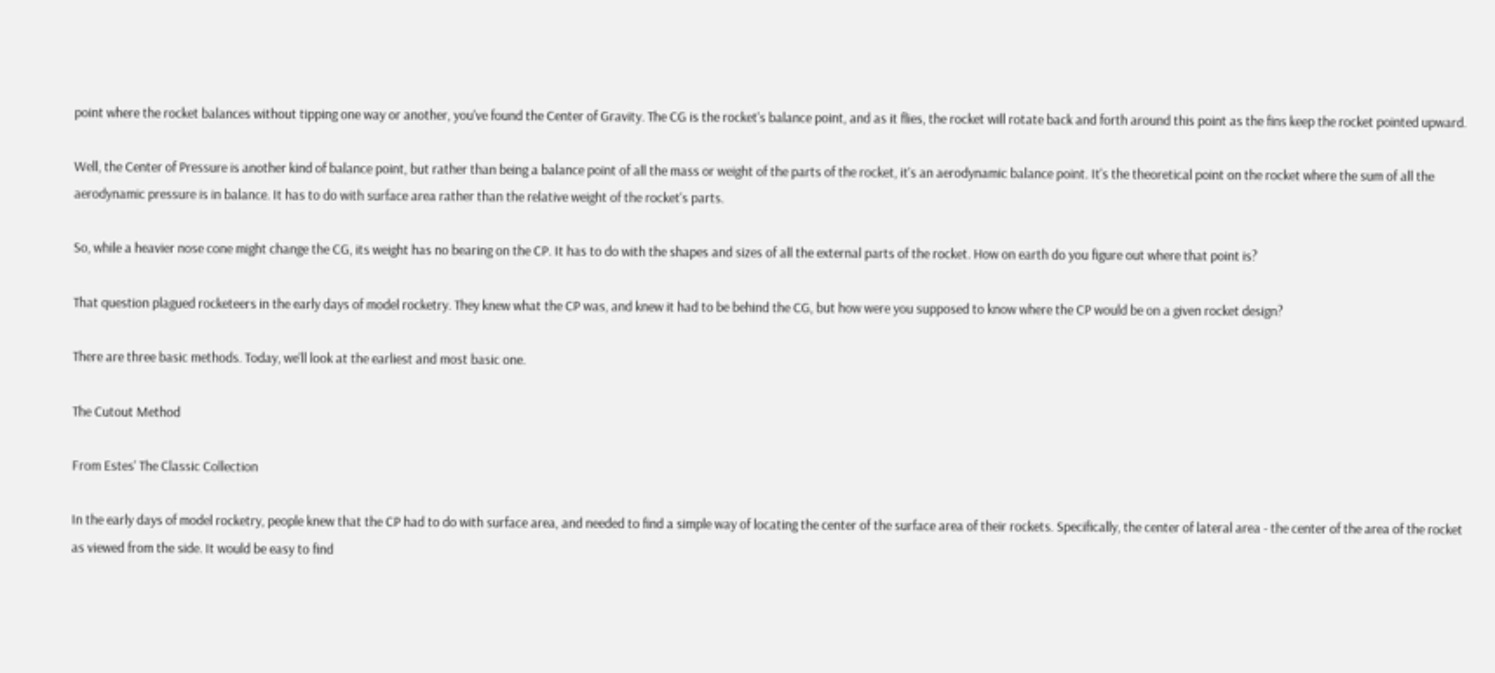point where the rocket balances without tipping one way or another, you've found the Center of Gravity. The CG is the rocket's balance point, and as it flies, the rocket will rotate back and forth around this point as the fins keep the rocket pointed upward.

Well, the Center of Pressure is another kind of balance point, but rather than being a balance point of all the mass or weight of the parts of the rocket, it's an aerodynamic balance point. It's the theoretical point on the rocket where the sum of all the aerodynamic pressure is in balance. It has to do with surface area rather than the relative weight of the rocket's parts.

So, while a heavier nose cone might change the CG, its weight has no bearing on the CP. It has to do with the shapes and sizes of all the external parts of the rocket. How on earth do you figure out where that point is?

That question plagued rocketeers in the early days of model rocketry. They knew what the CP was, and knew it had to be behind the CG, but how were you supposed to know where the CP would be on a given rocket design?

There are three basic methods. Today, we'll look at the earliest and most basic one.

The Cutout Method

From Estes' The Classic Collection

In the early days of model rocketry, people knew that the CP had to do with surface area, and needed to find a simple way of locating the center of the surface area of their rockets. Specifically, the center of lateral area - the center of the area of the rocket as viewed from the side. It would be easy to find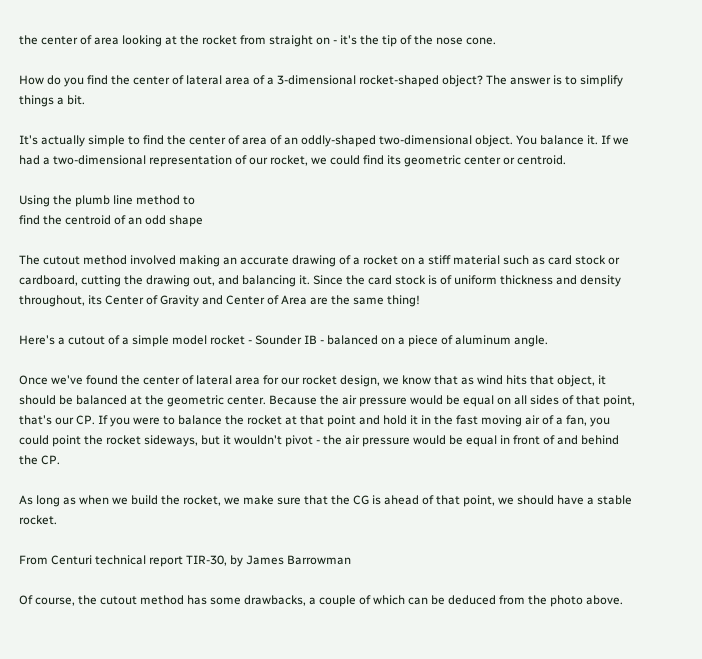the center of area looking at the rocket from straight on - it's the tip of the nose cone.

How do you find the center of lateral area of a 3-dimensional rocket-shaped object? The answer is to simplify things a bit.

It's actually simple to find the center of area of an oddly-shaped two-dimensional object. You balance it. If we had a two-dimensional representation of our rocket, we could find its geometric center or centroid.

Using the plumb line method to
find the centroid of an odd shape

The cutout method involved making an accurate drawing of a rocket on a stiff material such as card stock or cardboard, cutting the drawing out, and balancing it. Since the card stock is of uniform thickness and density throughout, its Center of Gravity and Center of Area are the same thing!

Here's a cutout of a simple model rocket - Sounder IB - balanced on a piece of aluminum angle.

Once we've found the center of lateral area for our rocket design, we know that as wind hits that object, it should be balanced at the geometric center. Because the air pressure would be equal on all sides of that point, that's our CP. If you were to balance the rocket at that point and hold it in the fast moving air of a fan, you could point the rocket sideways, but it wouldn't pivot - the air pressure would be equal in front of and behind the CP.

As long as when we build the rocket, we make sure that the CG is ahead of that point, we should have a stable rocket.

From Centuri technical report TIR-30, by James Barrowman

Of course, the cutout method has some drawbacks, a couple of which can be deduced from the photo above.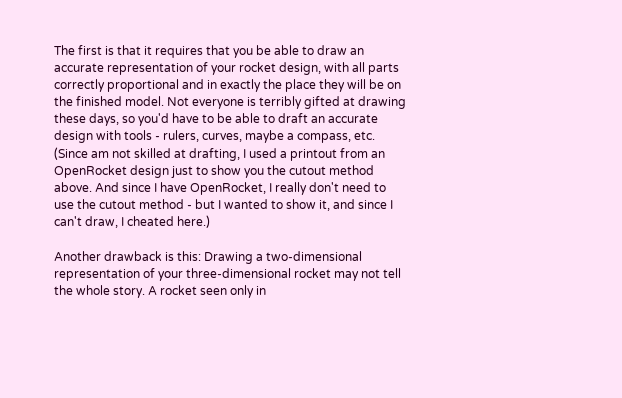The first is that it requires that you be able to draw an accurate representation of your rocket design, with all parts correctly proportional and in exactly the place they will be on the finished model. Not everyone is terribly gifted at drawing these days, so you'd have to be able to draft an accurate design with tools - rulers, curves, maybe a compass, etc. (Since am not skilled at drafting, I used a printout from an OpenRocket design just to show you the cutout method above. And since I have OpenRocket, I really don't need to use the cutout method - but I wanted to show it, and since I can't draw, I cheated here.)

Another drawback is this: Drawing a two-dimensional representation of your three-dimensional rocket may not tell the whole story. A rocket seen only in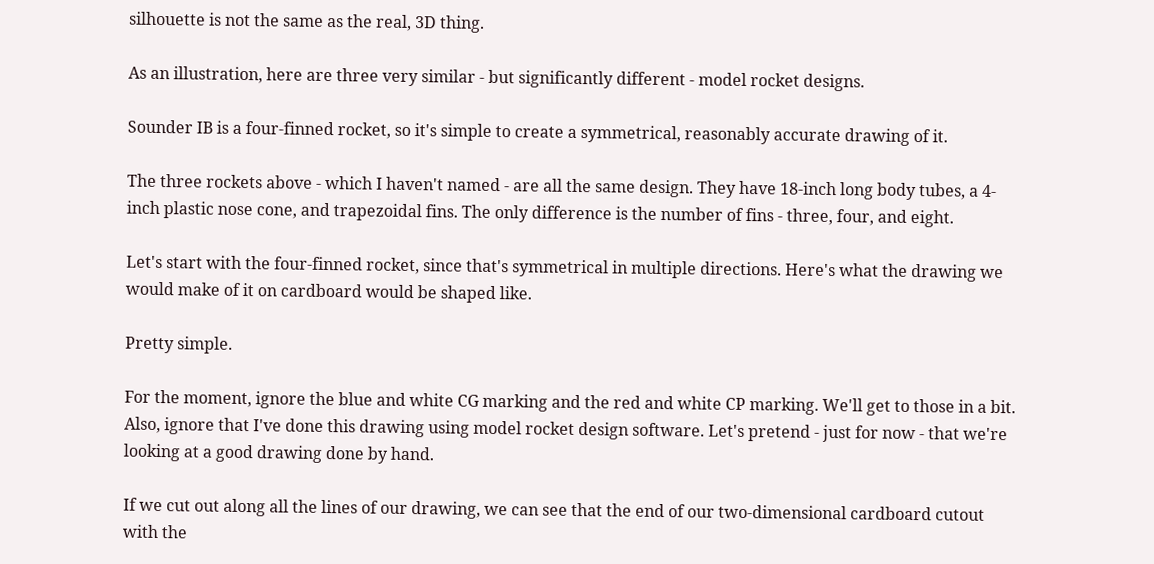silhouette is not the same as the real, 3D thing.

As an illustration, here are three very similar - but significantly different - model rocket designs.

Sounder IB is a four-finned rocket, so it's simple to create a symmetrical, reasonably accurate drawing of it.

The three rockets above - which I haven't named - are all the same design. They have 18-inch long body tubes, a 4-inch plastic nose cone, and trapezoidal fins. The only difference is the number of fins - three, four, and eight.

Let's start with the four-finned rocket, since that's symmetrical in multiple directions. Here's what the drawing we would make of it on cardboard would be shaped like.

Pretty simple.

For the moment, ignore the blue and white CG marking and the red and white CP marking. We'll get to those in a bit. Also, ignore that I've done this drawing using model rocket design software. Let's pretend - just for now - that we're looking at a good drawing done by hand.

If we cut out along all the lines of our drawing, we can see that the end of our two-dimensional cardboard cutout with the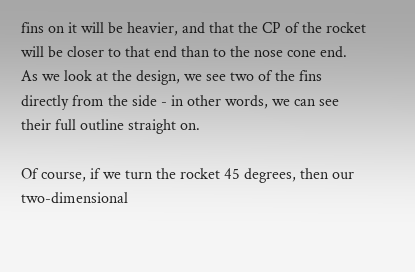fins on it will be heavier, and that the CP of the rocket will be closer to that end than to the nose cone end. As we look at the design, we see two of the fins directly from the side - in other words, we can see their full outline straight on.

Of course, if we turn the rocket 45 degrees, then our two-dimensional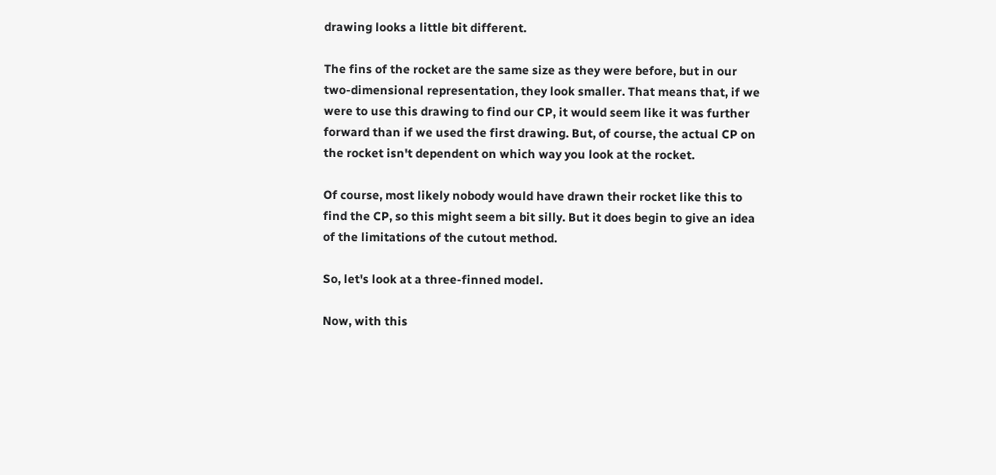drawing looks a little bit different.

The fins of the rocket are the same size as they were before, but in our two-dimensional representation, they look smaller. That means that, if we were to use this drawing to find our CP, it would seem like it was further forward than if we used the first drawing. But, of course, the actual CP on the rocket isn't dependent on which way you look at the rocket.

Of course, most likely nobody would have drawn their rocket like this to find the CP, so this might seem a bit silly. But it does begin to give an idea of the limitations of the cutout method.

So, let's look at a three-finned model.

Now, with this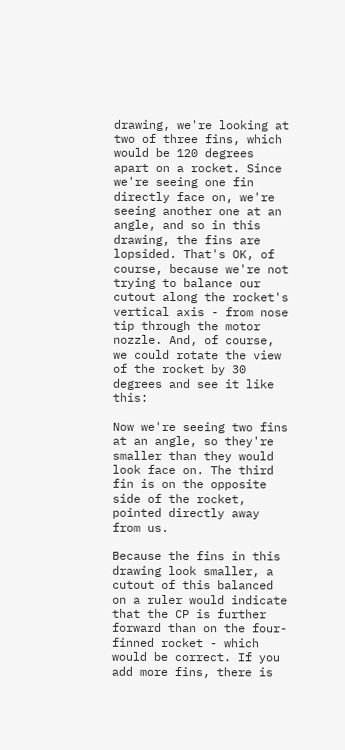drawing, we're looking at two of three fins, which would be 120 degrees apart on a rocket. Since we're seeing one fin directly face on, we're seeing another one at an angle, and so in this drawing, the fins are lopsided. That's OK, of course, because we're not trying to balance our cutout along the rocket's vertical axis - from nose tip through the motor nozzle. And, of course, we could rotate the view of the rocket by 30 degrees and see it like this:

Now we're seeing two fins at an angle, so they're smaller than they would look face on. The third fin is on the opposite side of the rocket, pointed directly away from us.

Because the fins in this drawing look smaller, a cutout of this balanced on a ruler would indicate that the CP is further forward than on the four-finned rocket - which would be correct. If you add more fins, there is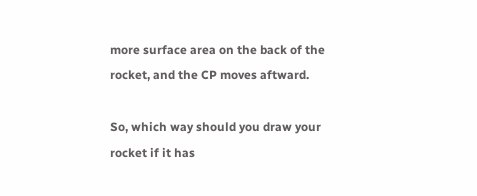more surface area on the back of the rocket, and the CP moves aftward.

So, which way should you draw your rocket if it has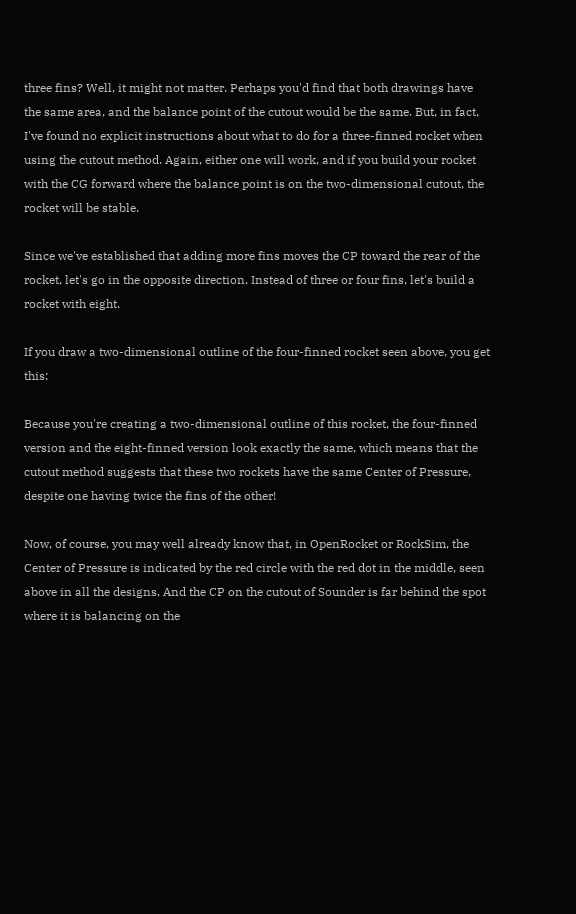three fins? Well, it might not matter. Perhaps you'd find that both drawings have the same area, and the balance point of the cutout would be the same. But, in fact, I've found no explicit instructions about what to do for a three-finned rocket when using the cutout method. Again, either one will work, and if you build your rocket with the CG forward where the balance point is on the two-dimensional cutout, the rocket will be stable.

Since we've established that adding more fins moves the CP toward the rear of the rocket, let's go in the opposite direction. Instead of three or four fins, let's build a rocket with eight.

If you draw a two-dimensional outline of the four-finned rocket seen above, you get this:

Because you're creating a two-dimensional outline of this rocket, the four-finned version and the eight-finned version look exactly the same, which means that the cutout method suggests that these two rockets have the same Center of Pressure, despite one having twice the fins of the other!

Now, of course, you may well already know that, in OpenRocket or RockSim, the Center of Pressure is indicated by the red circle with the red dot in the middle, seen above in all the designs. And the CP on the cutout of Sounder is far behind the spot where it is balancing on the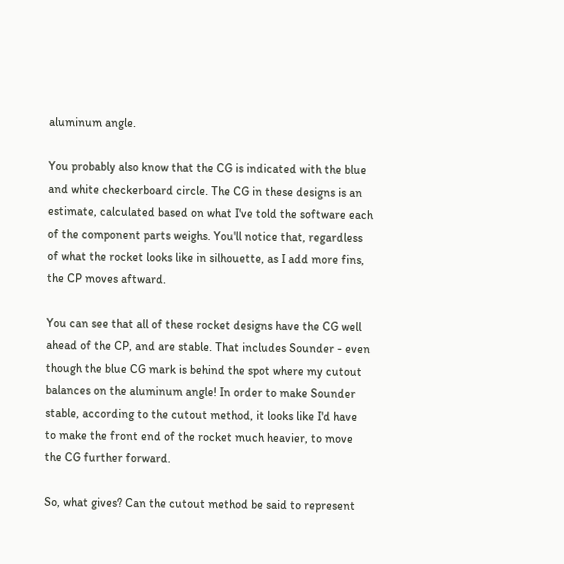aluminum angle.

You probably also know that the CG is indicated with the blue and white checkerboard circle. The CG in these designs is an estimate, calculated based on what I've told the software each of the component parts weighs. You'll notice that, regardless of what the rocket looks like in silhouette, as I add more fins, the CP moves aftward.

You can see that all of these rocket designs have the CG well ahead of the CP, and are stable. That includes Sounder - even though the blue CG mark is behind the spot where my cutout balances on the aluminum angle! In order to make Sounder stable, according to the cutout method, it looks like I'd have to make the front end of the rocket much heavier, to move the CG further forward.

So, what gives? Can the cutout method be said to represent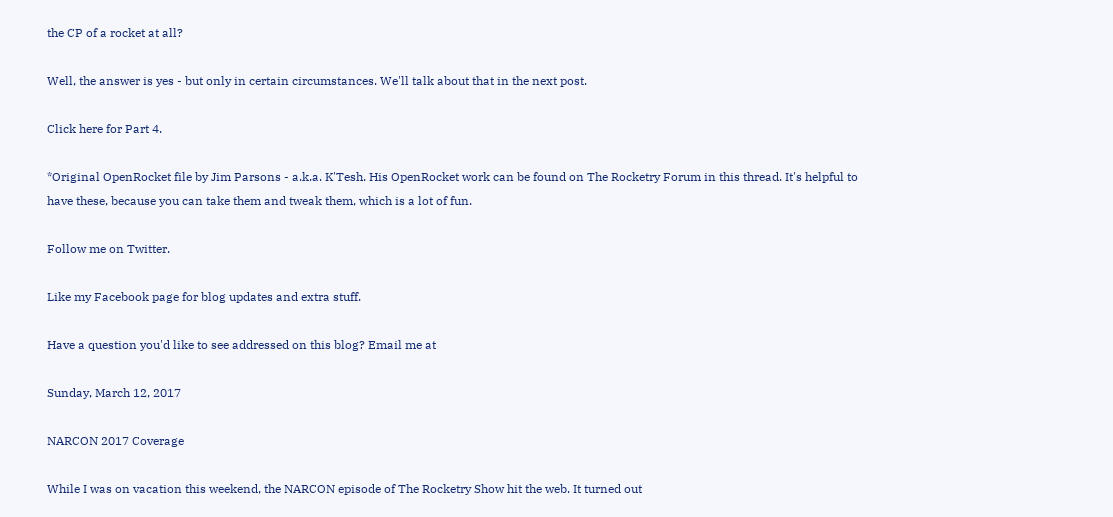the CP of a rocket at all?

Well, the answer is yes - but only in certain circumstances. We'll talk about that in the next post.

Click here for Part 4.

*Original OpenRocket file by Jim Parsons - a.k.a. K'Tesh. His OpenRocket work can be found on The Rocketry Forum in this thread. It's helpful to have these, because you can take them and tweak them, which is a lot of fun.

Follow me on Twitter.

Like my Facebook page for blog updates and extra stuff.

Have a question you'd like to see addressed on this blog? Email me at

Sunday, March 12, 2017

NARCON 2017 Coverage

While I was on vacation this weekend, the NARCON episode of The Rocketry Show hit the web. It turned out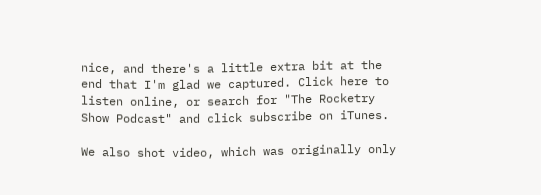nice, and there's a little extra bit at the end that I'm glad we captured. Click here to listen online, or search for "The Rocketry Show Podcast" and click subscribe on iTunes.

We also shot video, which was originally only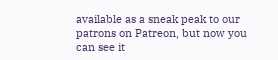available as a sneak peak to our patrons on Patreon, but now you can see it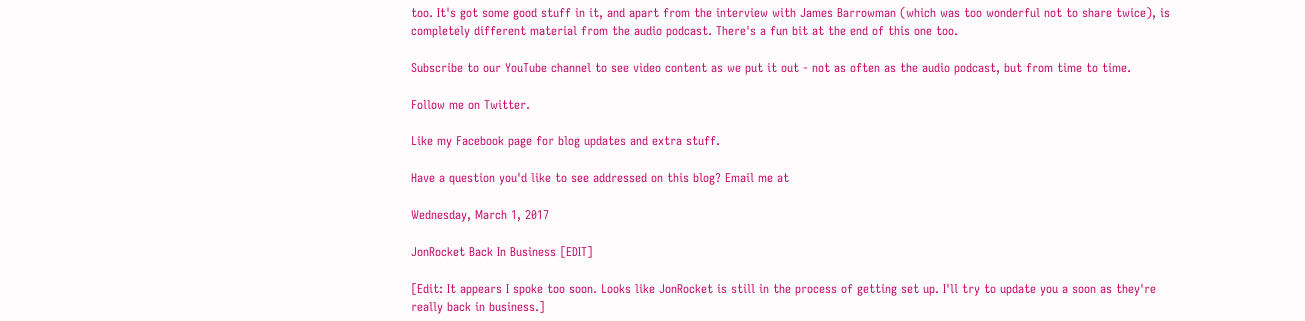too. It's got some good stuff in it, and apart from the interview with James Barrowman (which was too wonderful not to share twice), is completely different material from the audio podcast. There's a fun bit at the end of this one too.

Subscribe to our YouTube channel to see video content as we put it out - not as often as the audio podcast, but from time to time.

Follow me on Twitter.

Like my Facebook page for blog updates and extra stuff.

Have a question you'd like to see addressed on this blog? Email me at

Wednesday, March 1, 2017

JonRocket Back In Business [EDIT]

[Edit: It appears I spoke too soon. Looks like JonRocket is still in the process of getting set up. I'll try to update you a soon as they're really back in business.]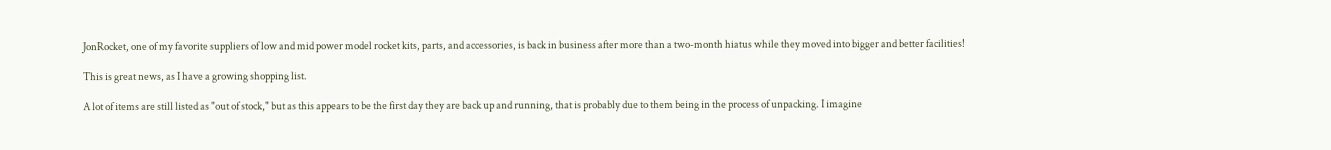JonRocket, one of my favorite suppliers of low and mid power model rocket kits, parts, and accessories, is back in business after more than a two-month hiatus while they moved into bigger and better facilities!

This is great news, as I have a growing shopping list.

A lot of items are still listed as "out of stock," but as this appears to be the first day they are back up and running, that is probably due to them being in the process of unpacking. I imagine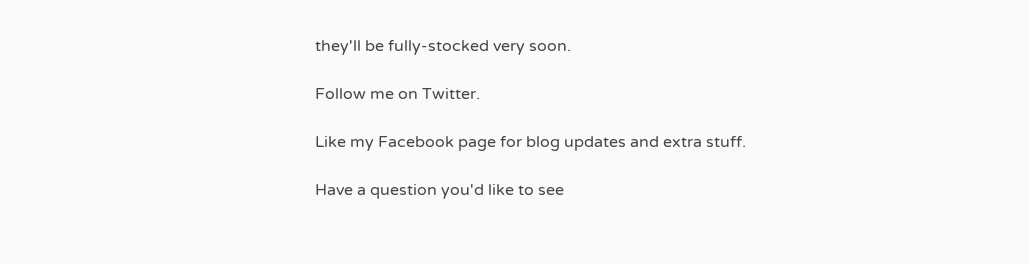they'll be fully-stocked very soon.

Follow me on Twitter.

Like my Facebook page for blog updates and extra stuff.

Have a question you'd like to see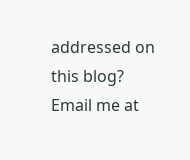addressed on this blog? Email me at